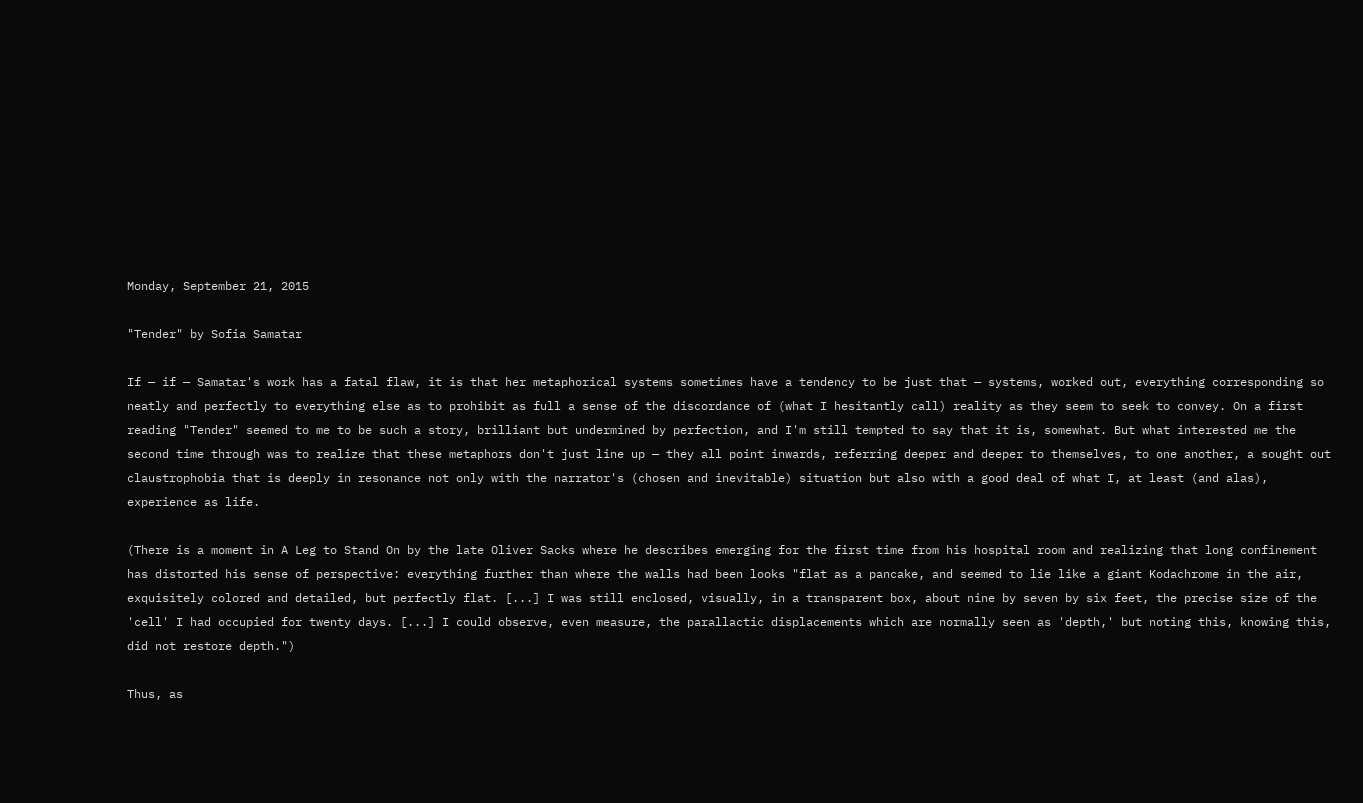Monday, September 21, 2015

"Tender" by Sofia Samatar

If — if — Samatar's work has a fatal flaw, it is that her metaphorical systems sometimes have a tendency to be just that — systems, worked out, everything corresponding so neatly and perfectly to everything else as to prohibit as full a sense of the discordance of (what I hesitantly call) reality as they seem to seek to convey. On a first reading "Tender" seemed to me to be such a story, brilliant but undermined by perfection, and I'm still tempted to say that it is, somewhat. But what interested me the second time through was to realize that these metaphors don't just line up — they all point inwards, referring deeper and deeper to themselves, to one another, a sought out claustrophobia that is deeply in resonance not only with the narrator's (chosen and inevitable) situation but also with a good deal of what I, at least (and alas), experience as life.

(There is a moment in A Leg to Stand On by the late Oliver Sacks where he describes emerging for the first time from his hospital room and realizing that long confinement has distorted his sense of perspective: everything further than where the walls had been looks "flat as a pancake, and seemed to lie like a giant Kodachrome in the air, exquisitely colored and detailed, but perfectly flat. [...] I was still enclosed, visually, in a transparent box, about nine by seven by six feet, the precise size of the 'cell' I had occupied for twenty days. [...] I could observe, even measure, the parallactic displacements which are normally seen as 'depth,' but noting this, knowing this, did not restore depth.")

Thus, as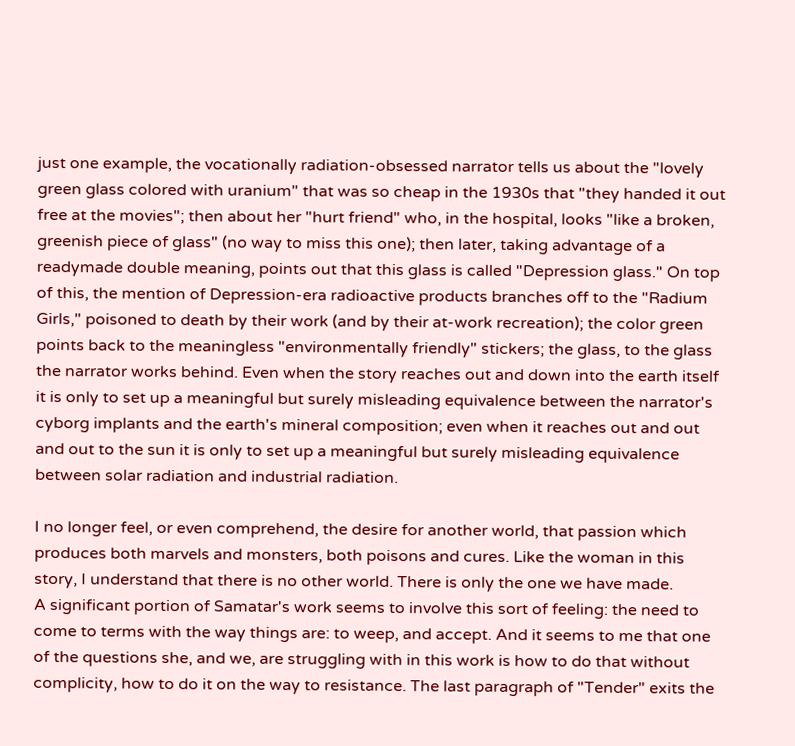just one example, the vocationally radiation-obsessed narrator tells us about the "lovely green glass colored with uranium" that was so cheap in the 1930s that "they handed it out free at the movies"; then about her "hurt friend" who, in the hospital, looks "like a broken, greenish piece of glass" (no way to miss this one); then later, taking advantage of a readymade double meaning, points out that this glass is called "Depression glass." On top of this, the mention of Depression-era radioactive products branches off to the "Radium Girls," poisoned to death by their work (and by their at-work recreation); the color green points back to the meaningless "environmentally friendly" stickers; the glass, to the glass the narrator works behind. Even when the story reaches out and down into the earth itself it is only to set up a meaningful but surely misleading equivalence between the narrator's cyborg implants and the earth's mineral composition; even when it reaches out and out and out to the sun it is only to set up a meaningful but surely misleading equivalence between solar radiation and industrial radiation.

I no longer feel, or even comprehend, the desire for another world, that passion which produces both marvels and monsters, both poisons and cures. Like the woman in this story, I understand that there is no other world. There is only the one we have made.
A significant portion of Samatar's work seems to involve this sort of feeling: the need to come to terms with the way things are: to weep, and accept. And it seems to me that one of the questions she, and we, are struggling with in this work is how to do that without complicity, how to do it on the way to resistance. The last paragraph of "Tender" exits the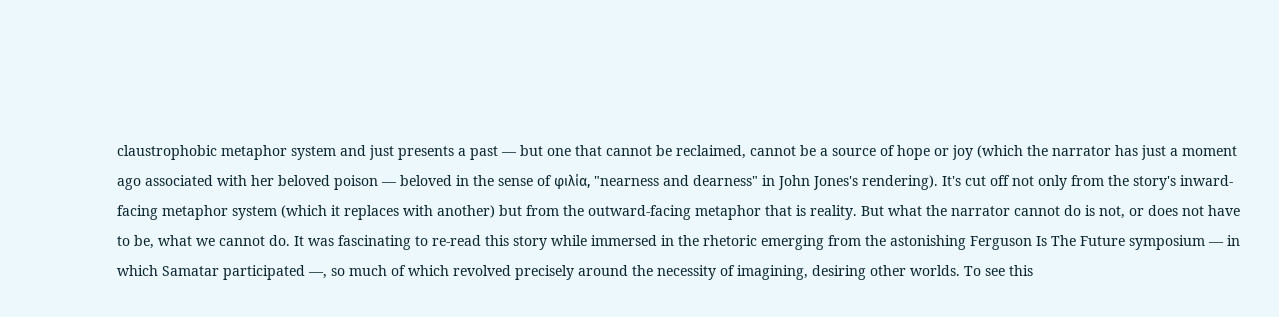claustrophobic metaphor system and just presents a past — but one that cannot be reclaimed, cannot be a source of hope or joy (which the narrator has just a moment ago associated with her beloved poison — beloved in the sense of φιλία, "nearness and dearness" in John Jones's rendering). It's cut off not only from the story's inward-facing metaphor system (which it replaces with another) but from the outward-facing metaphor that is reality. But what the narrator cannot do is not, or does not have to be, what we cannot do. It was fascinating to re-read this story while immersed in the rhetoric emerging from the astonishing Ferguson Is The Future symposium — in which Samatar participated —, so much of which revolved precisely around the necessity of imagining, desiring other worlds. To see this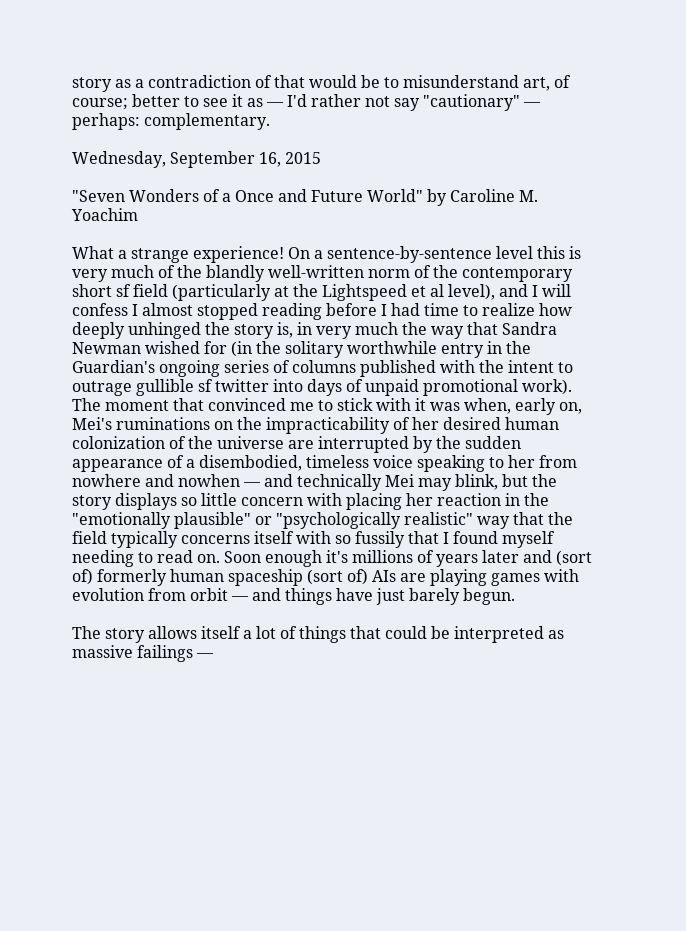story as a contradiction of that would be to misunderstand art, of course; better to see it as — I'd rather not say "cautionary" — perhaps: complementary.

Wednesday, September 16, 2015

"Seven Wonders of a Once and Future World" by Caroline M. Yoachim

What a strange experience! On a sentence-by-sentence level this is very much of the blandly well-written norm of the contemporary short sf field (particularly at the Lightspeed et al level), and I will confess I almost stopped reading before I had time to realize how deeply unhinged the story is, in very much the way that Sandra Newman wished for (in the solitary worthwhile entry in the Guardian's ongoing series of columns published with the intent to outrage gullible sf twitter into days of unpaid promotional work). The moment that convinced me to stick with it was when, early on, Mei's ruminations on the impracticability of her desired human colonization of the universe are interrupted by the sudden appearance of a disembodied, timeless voice speaking to her from nowhere and nowhen — and technically Mei may blink, but the story displays so little concern with placing her reaction in the "emotionally plausible" or "psychologically realistic" way that the field typically concerns itself with so fussily that I found myself needing to read on. Soon enough it's millions of years later and (sort of) formerly human spaceship (sort of) AIs are playing games with evolution from orbit — and things have just barely begun.

The story allows itself a lot of things that could be interpreted as massive failings —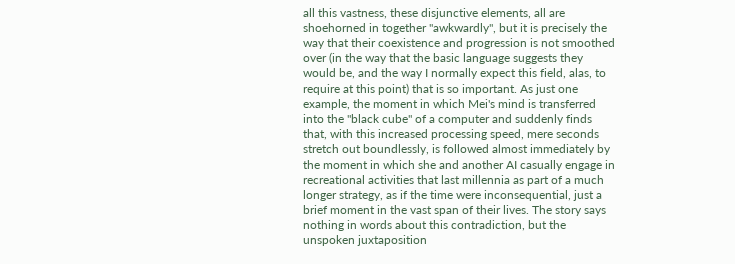all this vastness, these disjunctive elements, all are shoehorned in together "awkwardly", but it is precisely the way that their coexistence and progression is not smoothed over (in the way that the basic language suggests they would be, and the way I normally expect this field, alas, to require at this point) that is so important. As just one example, the moment in which Mei's mind is transferred into the "black cube" of a computer and suddenly finds that, with this increased processing speed, mere seconds stretch out boundlessly, is followed almost immediately by the moment in which she and another AI casually engage in recreational activities that last millennia as part of a much longer strategy, as if the time were inconsequential, just a brief moment in the vast span of their lives. The story says nothing in words about this contradiction, but the unspoken juxtaposition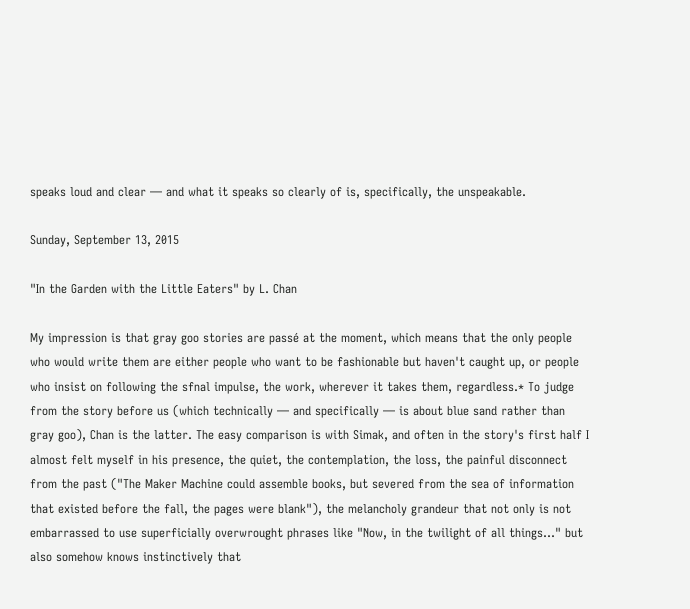speaks loud and clear — and what it speaks so clearly of is, specifically, the unspeakable.

Sunday, September 13, 2015

"In the Garden with the Little Eaters" by L. Chan

My impression is that gray goo stories are passé at the moment, which means that the only people who would write them are either people who want to be fashionable but haven't caught up, or people who insist on following the sfnal impulse, the work, wherever it takes them, regardless.* To judge from the story before us (which technically — and specifically — is about blue sand rather than gray goo), Chan is the latter. The easy comparison is with Simak, and often in the story's first half I almost felt myself in his presence, the quiet, the contemplation, the loss, the painful disconnect from the past ("The Maker Machine could assemble books, but severed from the sea of information that existed before the fall, the pages were blank"), the melancholy grandeur that not only is not embarrassed to use superficially overwrought phrases like "Now, in the twilight of all things..." but also somehow knows instinctively that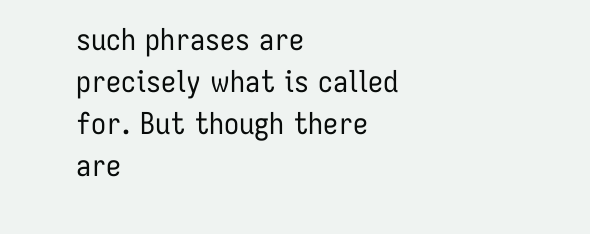such phrases are precisely what is called for. But though there are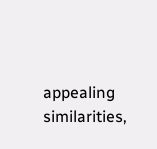appealing similarities,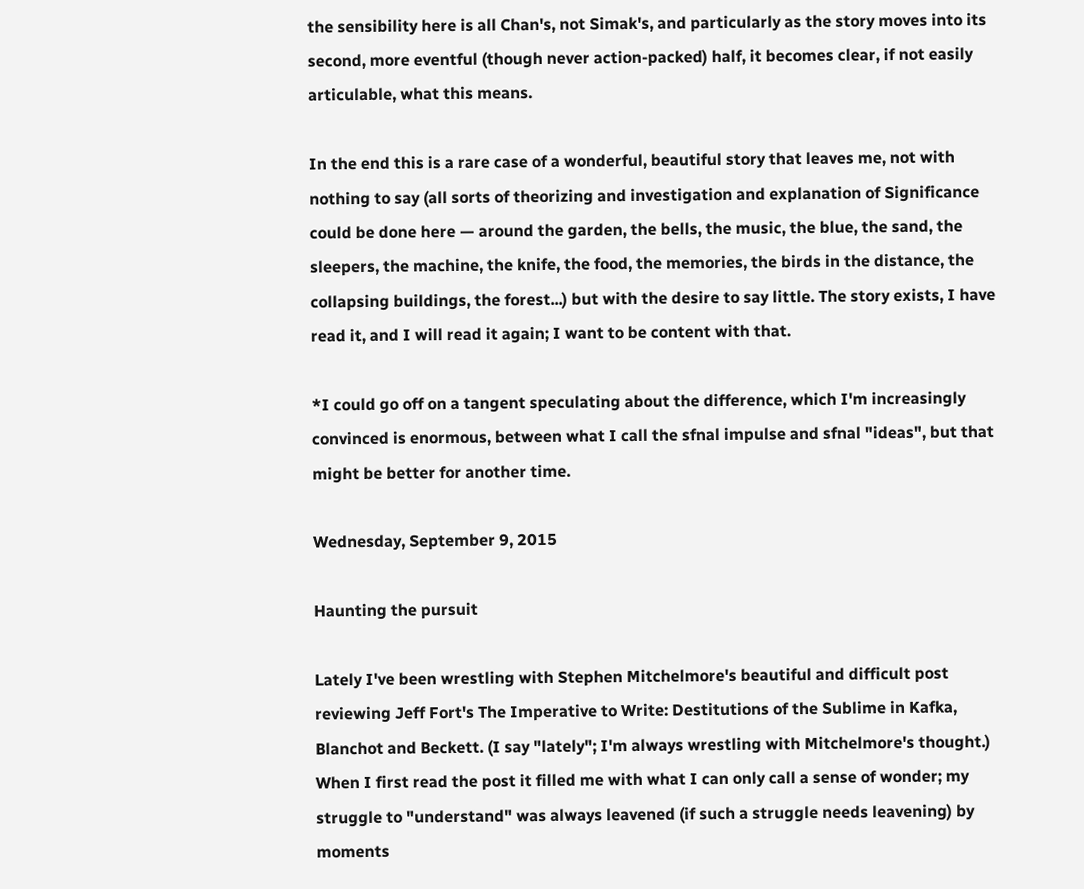the sensibility here is all Chan's, not Simak's, and particularly as the story moves into its second, more eventful (though never action-packed) half, it becomes clear, if not easily articulable, what this means.

In the end this is a rare case of a wonderful, beautiful story that leaves me, not with nothing to say (all sorts of theorizing and investigation and explanation of Significance could be done here — around the garden, the bells, the music, the blue, the sand, the sleepers, the machine, the knife, the food, the memories, the birds in the distance, the collapsing buildings, the forest...) but with the desire to say little. The story exists, I have read it, and I will read it again; I want to be content with that.

*I could go off on a tangent speculating about the difference, which I'm increasingly convinced is enormous, between what I call the sfnal impulse and sfnal "ideas", but that might be better for another time.

Wednesday, September 9, 2015

Haunting the pursuit

Lately I've been wrestling with Stephen Mitchelmore's beautiful and difficult post reviewing Jeff Fort's The Imperative to Write: Destitutions of the Sublime in Kafka, Blanchot and Beckett. (I say "lately"; I'm always wrestling with Mitchelmore's thought.) When I first read the post it filled me with what I can only call a sense of wonder; my struggle to "understand" was always leavened (if such a struggle needs leavening) by moments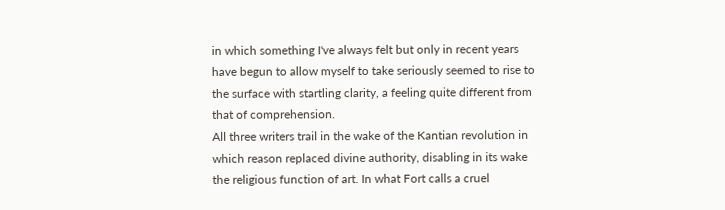in which something I've always felt but only in recent years have begun to allow myself to take seriously seemed to rise to the surface with startling clarity, a feeling quite different from that of comprehension.
All three writers trail in the wake of the Kantian revolution in which reason replaced divine authority, disabling in its wake the religious function of art. In what Fort calls a cruel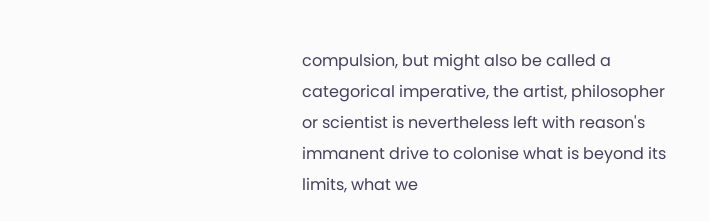compulsion, but might also be called a categorical imperative, the artist, philosopher or scientist is nevertheless left with reason's immanent drive to colonise what is beyond its limits, what we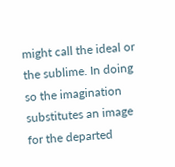might call the ideal or the sublime. In doing so the imagination substitutes an image for the departed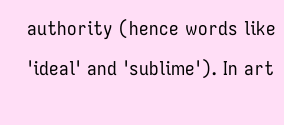authority (hence words like 'ideal' and 'sublime'). In art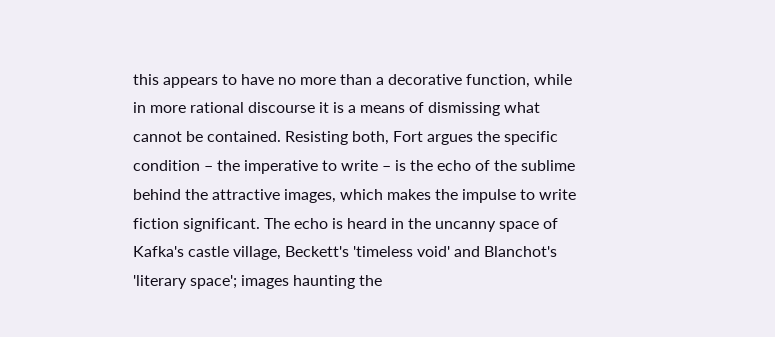this appears to have no more than a decorative function, while in more rational discourse it is a means of dismissing what cannot be contained. Resisting both, Fort argues the specific condition – the imperative to write – is the echo of the sublime behind the attractive images, which makes the impulse to write fiction significant. The echo is heard in the uncanny space of Kafka's castle village, Beckett's 'timeless void' and Blanchot's 'literary space'; images haunting the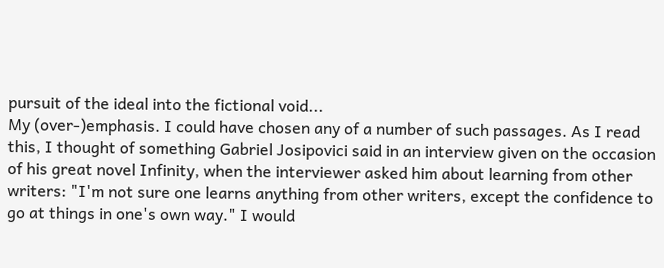pursuit of the ideal into the fictional void...
My (over-)emphasis. I could have chosen any of a number of such passages. As I read this, I thought of something Gabriel Josipovici said in an interview given on the occasion of his great novel Infinity, when the interviewer asked him about learning from other writers: "I'm not sure one learns anything from other writers, except the confidence to go at things in one's own way." I would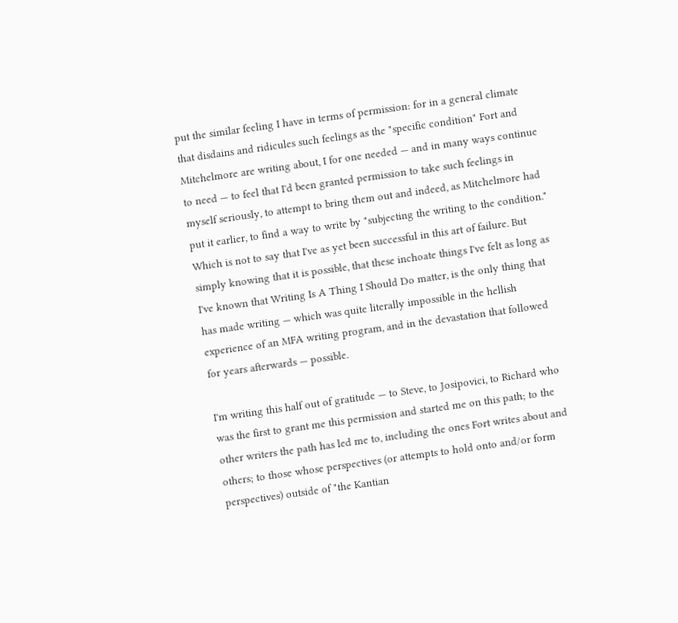put the similar feeling I have in terms of permission: for in a general climate that disdains and ridicules such feelings as the "specific condition" Fort and Mitchelmore are writing about, I for one needed — and in many ways continue to need — to feel that I'd been granted permission to take such feelings in myself seriously, to attempt to bring them out and indeed, as Mitchelmore had put it earlier, to find a way to write by "subjecting the writing to the condition." Which is not to say that I've as yet been successful in this art of failure. But simply knowing that it is possible, that these inchoate things I've felt as long as I've known that Writing Is A Thing I Should Do matter, is the only thing that has made writing — which was quite literally impossible in the hellish experience of an MFA writing program, and in the devastation that followed for years afterwards — possible.

I'm writing this half out of gratitude — to Steve, to Josipovici, to Richard who was the first to grant me this permission and started me on this path; to the other writers the path has led me to, including the ones Fort writes about and others; to those whose perspectives (or attempts to hold onto and/or form perspectives) outside of "the Kantian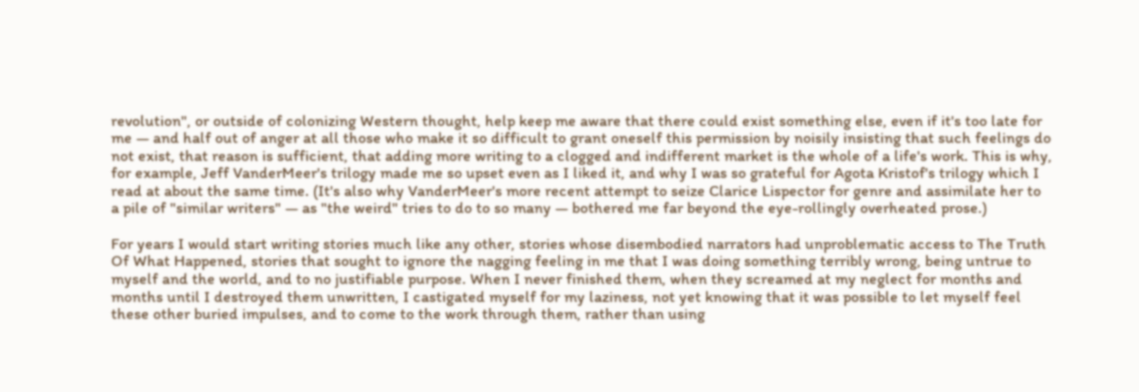revolution", or outside of colonizing Western thought, help keep me aware that there could exist something else, even if it's too late for me — and half out of anger at all those who make it so difficult to grant oneself this permission by noisily insisting that such feelings do not exist, that reason is sufficient, that adding more writing to a clogged and indifferent market is the whole of a life's work. This is why, for example, Jeff VanderMeer's trilogy made me so upset even as I liked it, and why I was so grateful for Agota Kristof's trilogy which I read at about the same time. (It's also why VanderMeer's more recent attempt to seize Clarice Lispector for genre and assimilate her to a pile of "similar writers" — as "the weird" tries to do to so many — bothered me far beyond the eye-rollingly overheated prose.)

For years I would start writing stories much like any other, stories whose disembodied narrators had unproblematic access to The Truth Of What Happened, stories that sought to ignore the nagging feeling in me that I was doing something terribly wrong, being untrue to myself and the world, and to no justifiable purpose. When I never finished them, when they screamed at my neglect for months and months until I destroyed them unwritten, I castigated myself for my laziness, not yet knowing that it was possible to let myself feel these other buried impulses, and to come to the work through them, rather than using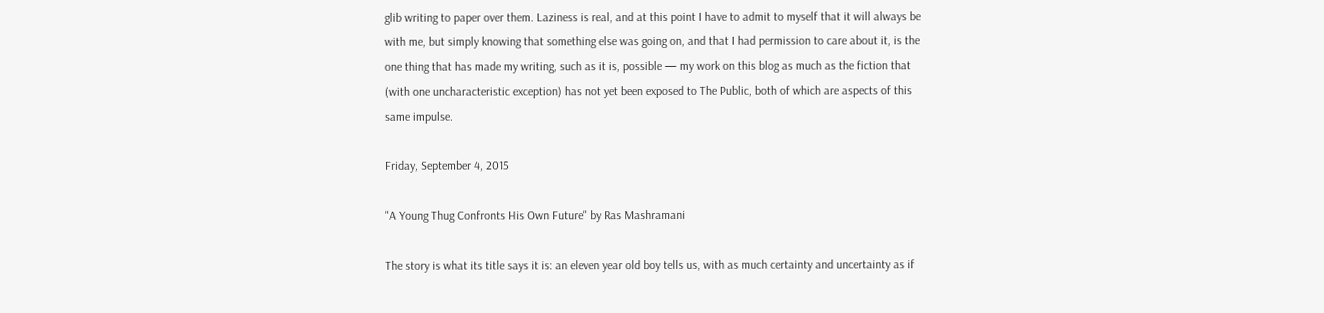glib writing to paper over them. Laziness is real, and at this point I have to admit to myself that it will always be with me, but simply knowing that something else was going on, and that I had permission to care about it, is the one thing that has made my writing, such as it is, possible — my work on this blog as much as the fiction that (with one uncharacteristic exception) has not yet been exposed to The Public, both of which are aspects of this same impulse.

Friday, September 4, 2015

"A Young Thug Confronts His Own Future" by Ras Mashramani

The story is what its title says it is: an eleven year old boy tells us, with as much certainty and uncertainty as if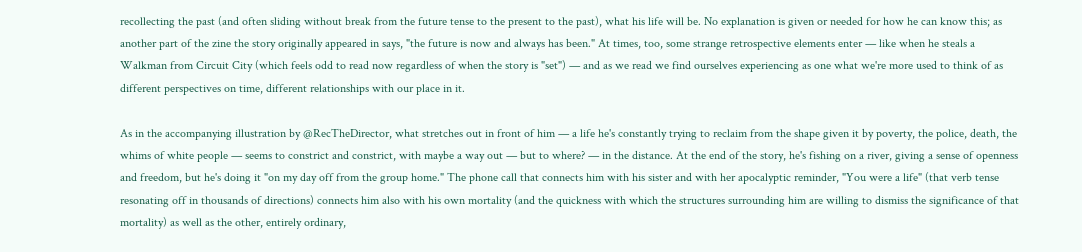recollecting the past (and often sliding without break from the future tense to the present to the past), what his life will be. No explanation is given or needed for how he can know this; as another part of the zine the story originally appeared in says, "the future is now and always has been." At times, too, some strange retrospective elements enter — like when he steals a Walkman from Circuit City (which feels odd to read now regardless of when the story is "set") — and as we read we find ourselves experiencing as one what we're more used to think of as different perspectives on time, different relationships with our place in it.

As in the accompanying illustration by @RecTheDirector, what stretches out in front of him — a life he's constantly trying to reclaim from the shape given it by poverty, the police, death, the whims of white people — seems to constrict and constrict, with maybe a way out — but to where? — in the distance. At the end of the story, he's fishing on a river, giving a sense of openness and freedom, but he's doing it "on my day off from the group home." The phone call that connects him with his sister and with her apocalyptic reminder, "You were a life" (that verb tense resonating off in thousands of directions) connects him also with his own mortality (and the quickness with which the structures surrounding him are willing to dismiss the significance of that mortality) as well as the other, entirely ordinary,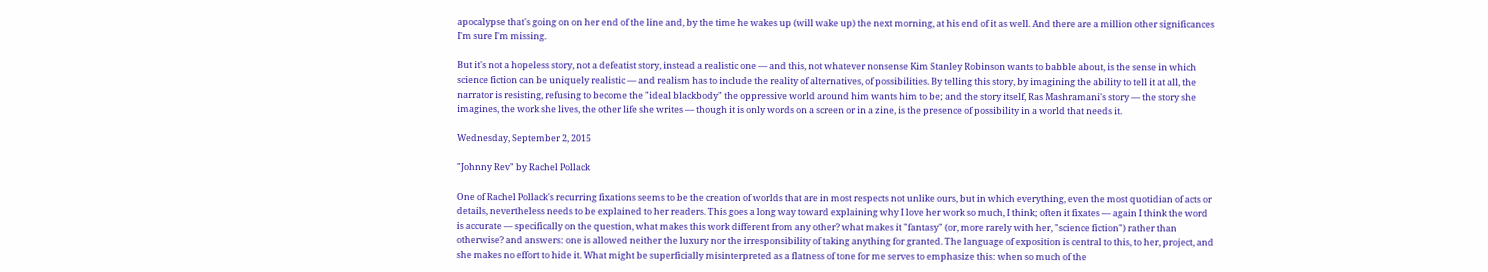apocalypse that's going on on her end of the line and, by the time he wakes up (will wake up) the next morning, at his end of it as well. And there are a million other significances I'm sure I'm missing.

But it's not a hopeless story, not a defeatist story, instead a realistic one — and this, not whatever nonsense Kim Stanley Robinson wants to babble about, is the sense in which science fiction can be uniquely realistic — and realism has to include the reality of alternatives, of possibilities. By telling this story, by imagining the ability to tell it at all, the narrator is resisting, refusing to become the "ideal blackbody" the oppressive world around him wants him to be; and the story itself, Ras Mashramani's story — the story she imagines, the work she lives, the other life she writes — though it is only words on a screen or in a zine, is the presence of possibility in a world that needs it.

Wednesday, September 2, 2015

"Johnny Rev" by Rachel Pollack

One of Rachel Pollack's recurring fixations seems to be the creation of worlds that are in most respects not unlike ours, but in which everything, even the most quotidian of acts or details, nevertheless needs to be explained to her readers. This goes a long way toward explaining why I love her work so much, I think; often it fixates — again I think the word is accurate — specifically on the question, what makes this work different from any other? what makes it "fantasy" (or, more rarely with her, "science fiction") rather than otherwise? and answers: one is allowed neither the luxury nor the irresponsibility of taking anything for granted. The language of exposition is central to this, to her, project, and she makes no effort to hide it. What might be superficially misinterpreted as a flatness of tone for me serves to emphasize this: when so much of the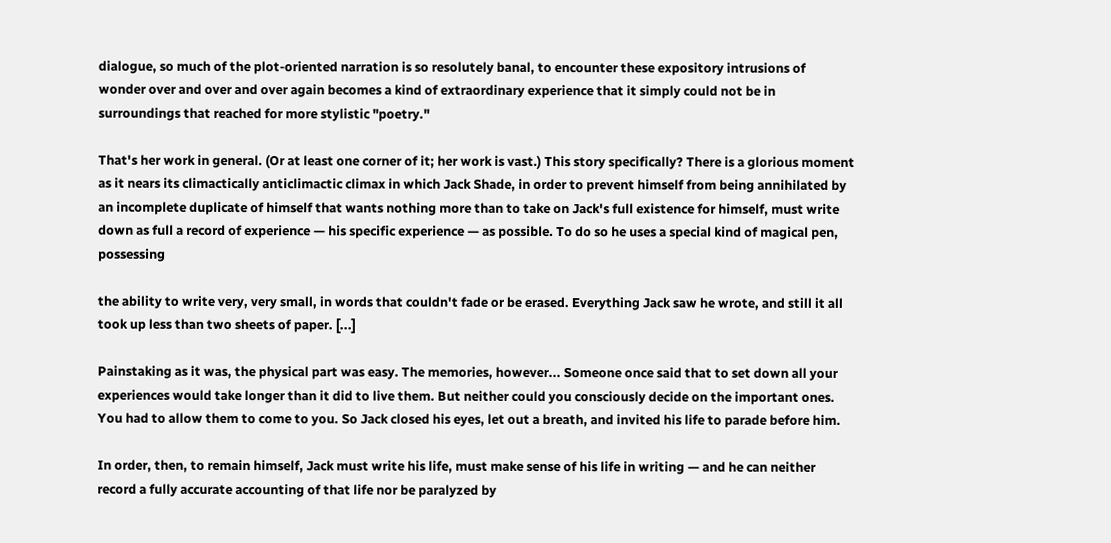dialogue, so much of the plot-oriented narration is so resolutely banal, to encounter these expository intrusions of wonder over and over and over again becomes a kind of extraordinary experience that it simply could not be in surroundings that reached for more stylistic "poetry."

That's her work in general. (Or at least one corner of it; her work is vast.) This story specifically? There is a glorious moment as it nears its climactically anticlimactic climax in which Jack Shade, in order to prevent himself from being annihilated by an incomplete duplicate of himself that wants nothing more than to take on Jack's full existence for himself, must write down as full a record of experience — his specific experience — as possible. To do so he uses a special kind of magical pen, possessing

the ability to write very, very small, in words that couldn't fade or be erased. Everything Jack saw he wrote, and still it all took up less than two sheets of paper. [...]

Painstaking as it was, the physical part was easy. The memories, however... Someone once said that to set down all your experiences would take longer than it did to live them. But neither could you consciously decide on the important ones. You had to allow them to come to you. So Jack closed his eyes, let out a breath, and invited his life to parade before him.

In order, then, to remain himself, Jack must write his life, must make sense of his life in writing — and he can neither record a fully accurate accounting of that life nor be paralyzed by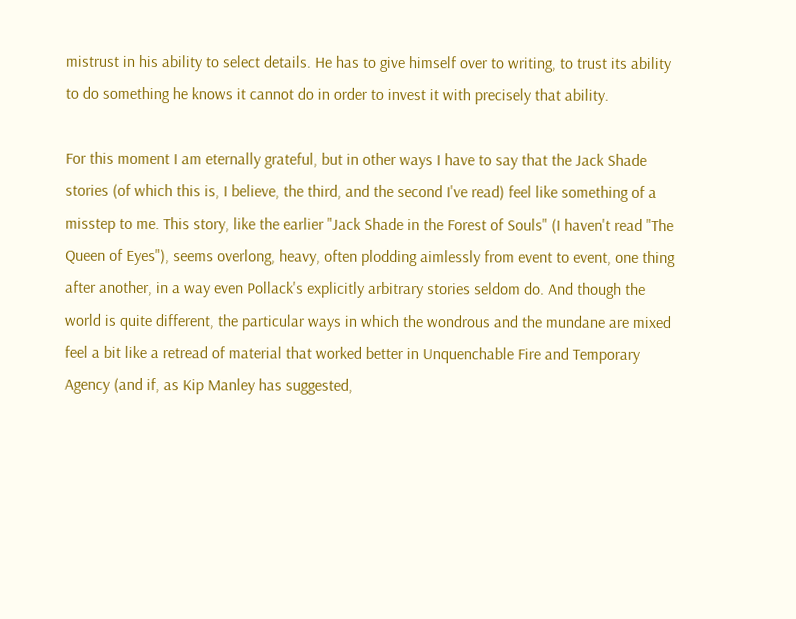mistrust in his ability to select details. He has to give himself over to writing, to trust its ability to do something he knows it cannot do in order to invest it with precisely that ability.

For this moment I am eternally grateful, but in other ways I have to say that the Jack Shade stories (of which this is, I believe, the third, and the second I've read) feel like something of a misstep to me. This story, like the earlier "Jack Shade in the Forest of Souls" (I haven't read "The Queen of Eyes"), seems overlong, heavy, often plodding aimlessly from event to event, one thing after another, in a way even Pollack's explicitly arbitrary stories seldom do. And though the world is quite different, the particular ways in which the wondrous and the mundane are mixed feel a bit like a retread of material that worked better in Unquenchable Fire and Temporary Agency (and if, as Kip Manley has suggested,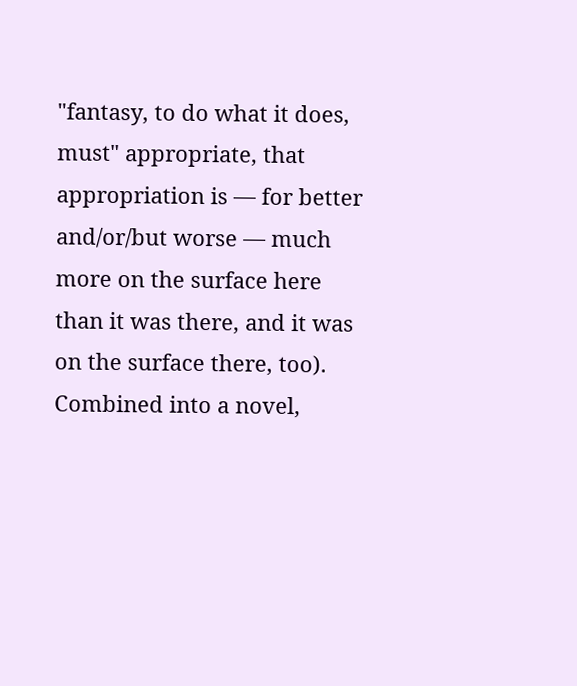"fantasy, to do what it does, must" appropriate, that appropriation is — for better and/or/but worse — much more on the surface here than it was there, and it was on the surface there, too). Combined into a novel,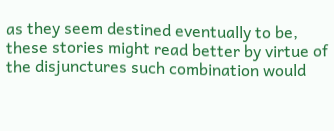as they seem destined eventually to be, these stories might read better by virtue of the disjunctures such combination would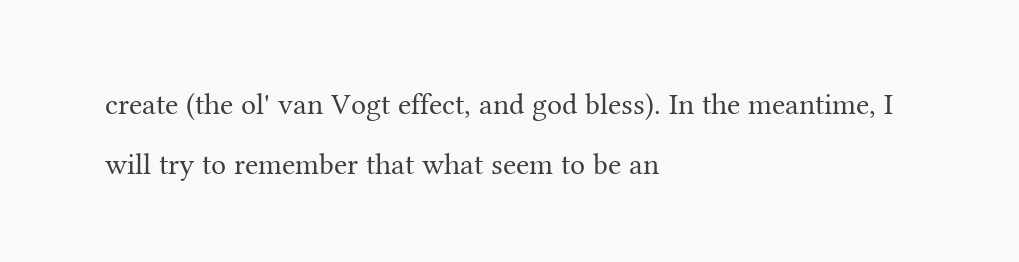create (the ol' van Vogt effect, and god bless). In the meantime, I will try to remember that what seem to be an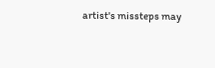artist's missteps may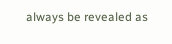always be revealed as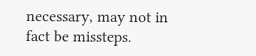necessary, may not in fact be missteps.